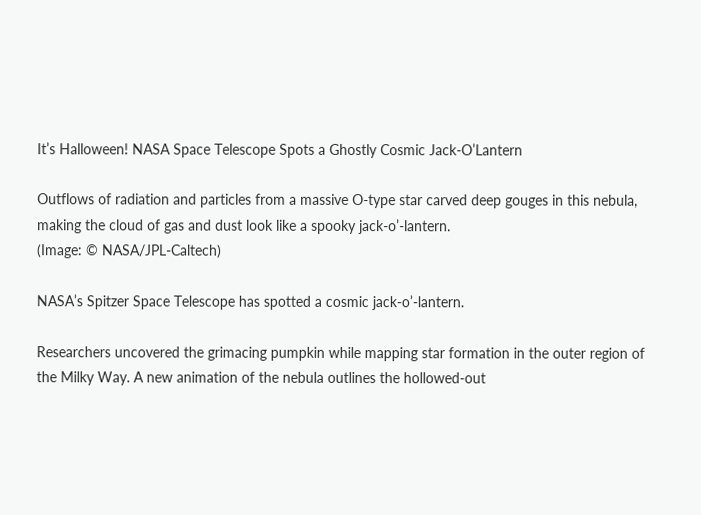It’s Halloween! NASA Space Telescope Spots a Ghostly Cosmic Jack-O’Lantern

Outflows of radiation and particles from a massive O-type star carved deep gouges in this nebula, making the cloud of gas and dust look like a spooky jack-o’-lantern.
(Image: © NASA/JPL-Caltech)

NASA’s Spitzer Space Telescope has spotted a cosmic jack-o’-lantern.

Researchers uncovered the grimacing pumpkin while mapping star formation in the outer region of the Milky Way. A new animation of the nebula outlines the hollowed-out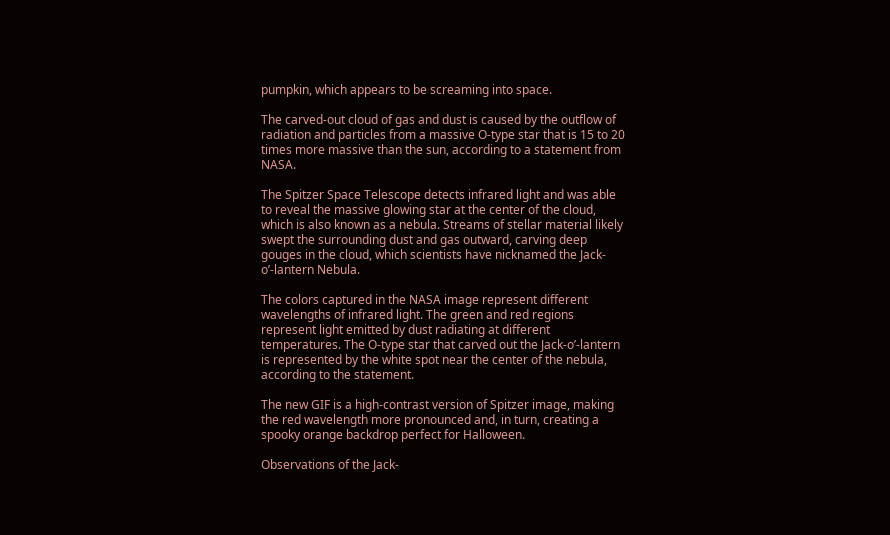pumpkin, which appears to be screaming into space.

The carved-out cloud of gas and dust is caused by the outflow of radiation and particles from a massive O-type star that is 15 to 20 times more massive than the sun, according to a statement from NASA.

The Spitzer Space Telescope detects infrared light and was able to reveal the massive glowing star at the center of the cloud, which is also known as a nebula. Streams of stellar material likely swept the surrounding dust and gas outward, carving deep gouges in the cloud, which scientists have nicknamed the Jack-o’-lantern Nebula.

The colors captured in the NASA image represent different wavelengths of infrared light. The green and red regions represent light emitted by dust radiating at different temperatures. The O-type star that carved out the Jack-o’-lantern is represented by the white spot near the center of the nebula, according to the statement.

The new GIF is a high-contrast version of Spitzer image, making the red wavelength more pronounced and, in turn, creating a spooky orange backdrop perfect for Halloween.

Observations of the Jack-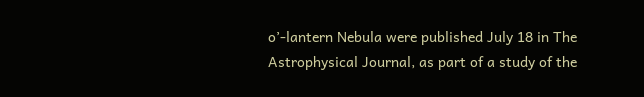o’-lantern Nebula were published July 18 in The Astrophysical Journal, as part of a study of the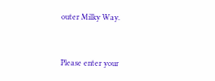outer Milky Way.


Please enter your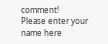comment!
Please enter your name here